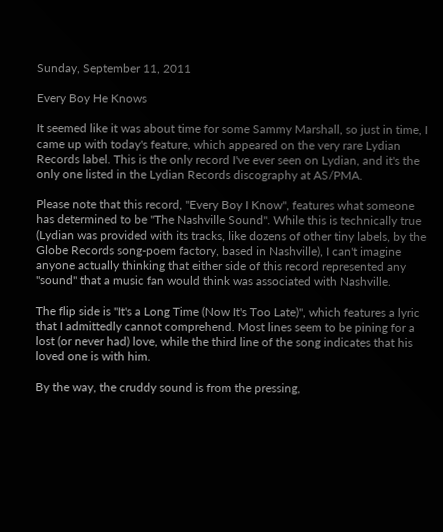Sunday, September 11, 2011

Every Boy He Knows

It seemed like it was about time for some Sammy Marshall, so just in time, I came up with today's feature, which appeared on the very rare Lydian Records label. This is the only record I've ever seen on Lydian, and it's the only one listed in the Lydian Records discography at AS/PMA.

Please note that this record, "Every Boy I Know", features what someone has determined to be "The Nashville Sound". While this is technically true (Lydian was provided with its tracks, like dozens of other tiny labels, by the Globe Records song-poem factory, based in Nashville), I can't imagine anyone actually thinking that either side of this record represented any "sound" that a music fan would think was associated with Nashville.

The flip side is "It's a Long Time (Now It's Too Late)", which features a lyric that I admittedly cannot comprehend. Most lines seem to be pining for a lost (or never had) love, while the third line of the song indicates that his loved one is with him.

By the way, the cruddy sound is from the pressing,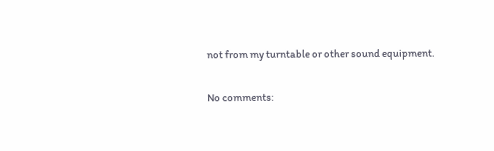not from my turntable or other sound equipment.

No comments: